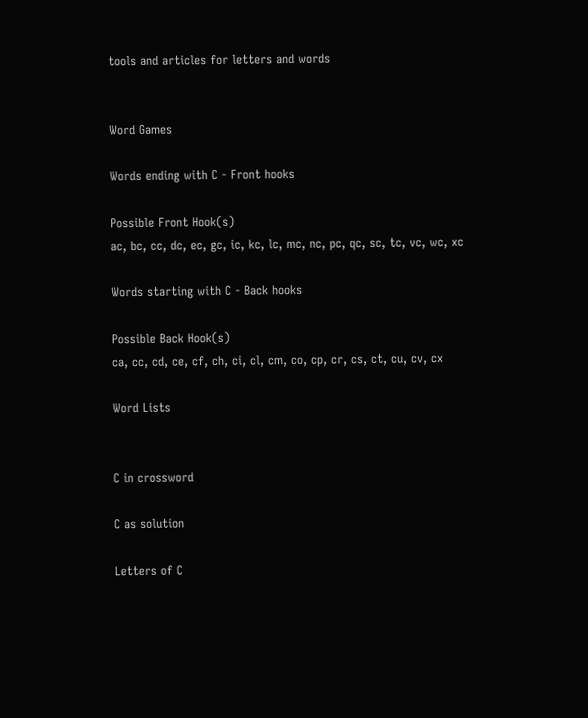tools and articles for letters and words


Word Games

Words ending with C - Front hooks

Possible Front Hook(s)
ac, bc, cc, dc, ec, gc, ic, kc, lc, mc, nc, pc, qc, sc, tc, vc, wc, xc

Words starting with C - Back hooks

Possible Back Hook(s)
ca, cc, cd, ce, cf, ch, ci, cl, cm, co, cp, cr, cs, ct, cu, cv, cx

Word Lists


C in crossword

C as solution

Letters of C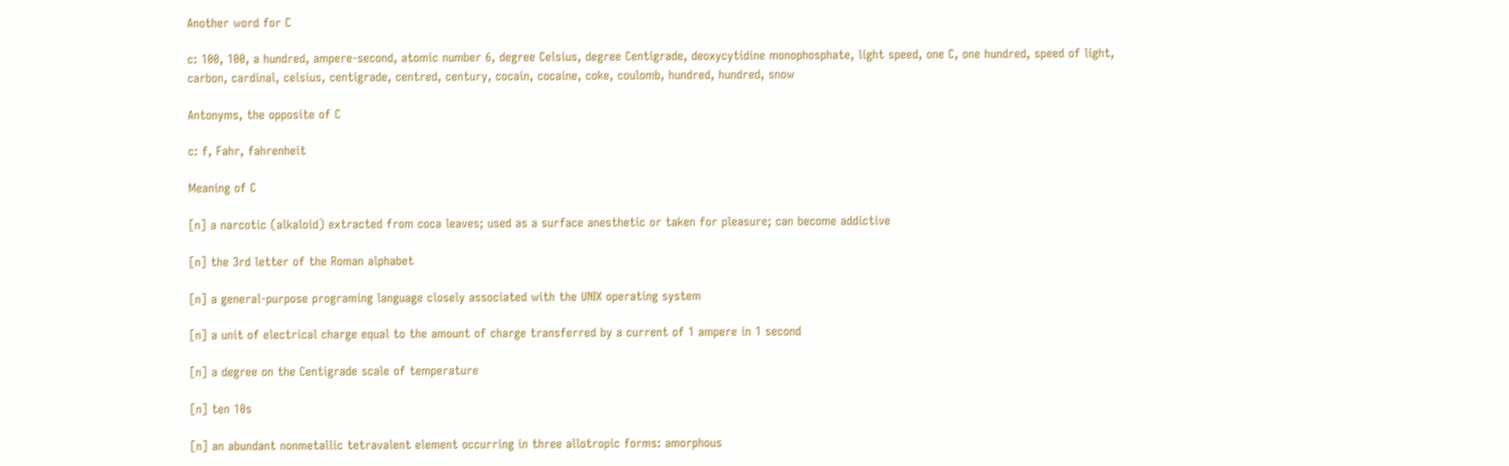Another word for C

c: 100, 100, a hundred, ampere-second, atomic number 6, degree Celsius, degree Centigrade, deoxycytidine monophosphate, light speed, one C, one hundred, speed of light, carbon, cardinal, celsius, centigrade, centred, century, cocain, cocaine, coke, coulomb, hundred, hundred, snow

Antonyms, the opposite of C

c: f, Fahr, fahrenheit

Meaning of C

[n] a narcotic (alkaloid) extracted from coca leaves; used as a surface anesthetic or taken for pleasure; can become addictive

[n] the 3rd letter of the Roman alphabet

[n] a general-purpose programing language closely associated with the UNIX operating system

[n] a unit of electrical charge equal to the amount of charge transferred by a current of 1 ampere in 1 second

[n] a degree on the Centigrade scale of temperature

[n] ten 10s

[n] an abundant nonmetallic tetravalent element occurring in three allotropic forms: amorphous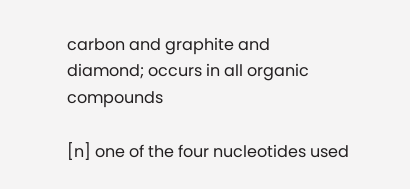carbon and graphite and diamond; occurs in all organic compounds

[n] one of the four nucleotides used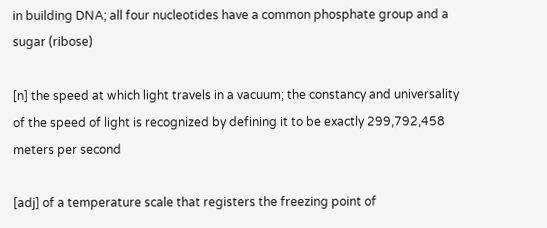in building DNA; all four nucleotides have a common phosphate group and a sugar (ribose)

[n] the speed at which light travels in a vacuum; the constancy and universality of the speed of light is recognized by defining it to be exactly 299,792,458 meters per second

[adj] of a temperature scale that registers the freezing point of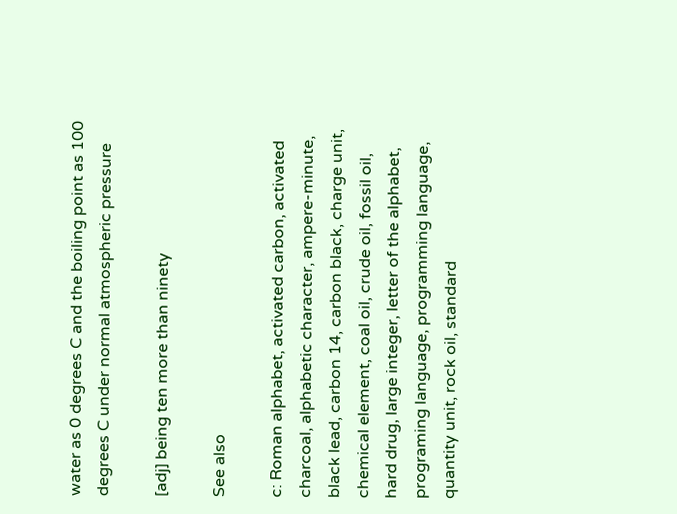water as 0 degrees C and the boiling point as 100 degrees C under normal atmospheric pressure

[adj] being ten more than ninety

See also

c: Roman alphabet, activated carbon, activated charcoal, alphabetic character, ampere-minute, black lead, carbon 14, carbon black, charge unit, chemical element, coal oil, crude oil, fossil oil, hard drug, large integer, letter of the alphabet, programing language, programming language, quantity unit, rock oil, standard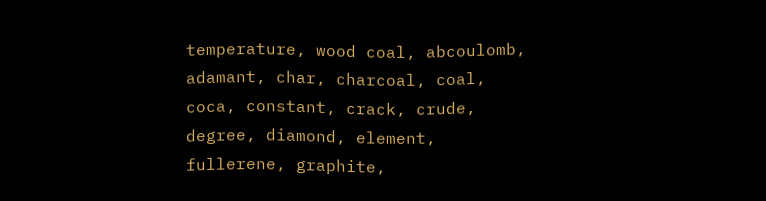temperature, wood coal, abcoulomb, adamant, char, charcoal, coal, coca, constant, crack, crude, degree, diamond, element, fullerene, graphite,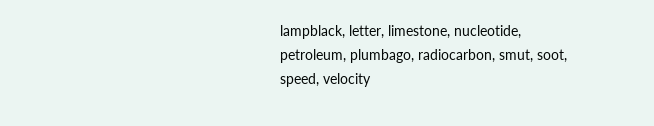lampblack, letter, limestone, nucleotide, petroleum, plumbago, radiocarbon, smut, soot, speed, velocity